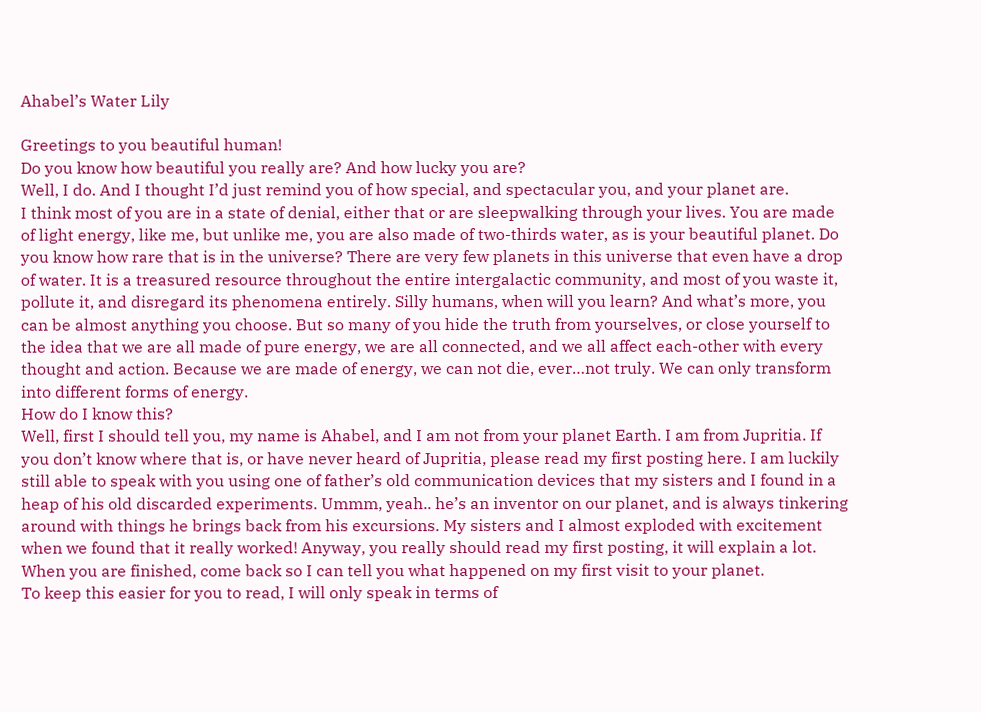Ahabel’s Water Lily

Greetings to you beautiful human!
Do you know how beautiful you really are? And how lucky you are?
Well, I do. And I thought I’d just remind you of how special, and spectacular you, and your planet are.
I think most of you are in a state of denial, either that or are sleepwalking through your lives. You are made of light energy, like me, but unlike me, you are also made of two-thirds water, as is your beautiful planet. Do you know how rare that is in the universe? There are very few planets in this universe that even have a drop of water. It is a treasured resource throughout the entire intergalactic community, and most of you waste it, pollute it, and disregard its phenomena entirely. Silly humans, when will you learn? And what’s more, you can be almost anything you choose. But so many of you hide the truth from yourselves, or close yourself to the idea that we are all made of pure energy, we are all connected, and we all affect each-other with every thought and action. Because we are made of energy, we can not die, ever…not truly. We can only transform into different forms of energy.
How do I know this?
Well, first I should tell you, my name is Ahabel, and I am not from your planet Earth. I am from Jupritia. If you don’t know where that is, or have never heard of Jupritia, please read my first posting here. I am luckily still able to speak with you using one of father’s old communication devices that my sisters and I found in a heap of his old discarded experiments. Ummm, yeah.. he’s an inventor on our planet, and is always tinkering around with things he brings back from his excursions. My sisters and I almost exploded with excitement when we found that it really worked! Anyway, you really should read my first posting, it will explain a lot. When you are finished, come back so I can tell you what happened on my first visit to your planet.
To keep this easier for you to read, I will only speak in terms of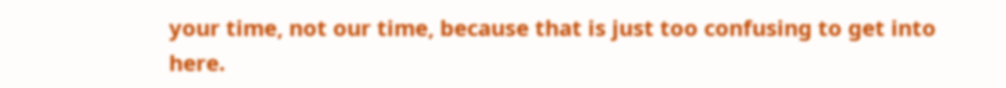your time, not our time, because that is just too confusing to get into here.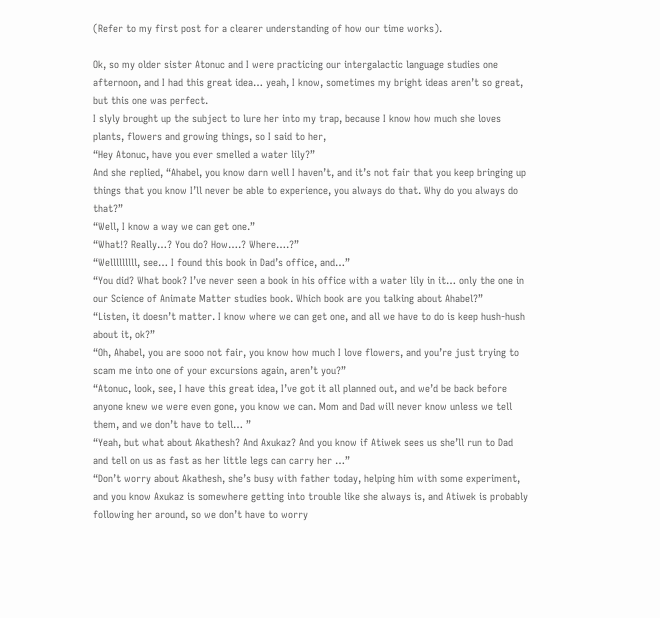(Refer to my first post for a clearer understanding of how our time works).

Ok, so my older sister Atonuc and I were practicing our intergalactic language studies one afternoon, and I had this great idea… yeah, I know, sometimes my bright ideas aren’t so great, but this one was perfect.
I slyly brought up the subject to lure her into my trap, because I know how much she loves plants, flowers and growing things, so I said to her,
“Hey Atonuc, have you ever smelled a water lily?”
And she replied, “Ahabel, you know darn well I haven’t, and it’s not fair that you keep bringing up things that you know I’ll never be able to experience, you always do that. Why do you always do that?”
“Well, I know a way we can get one.”
“What!? Really…? You do? How….? Where….?”
“Welllllllll, see… I found this book in Dad’s office, and…”
“You did? What book? I’ve never seen a book in his office with a water lily in it… only the one in our Science of Animate Matter studies book. Which book are you talking about Ahabel?”
“Listen, it doesn’t matter. I know where we can get one, and all we have to do is keep hush-hush about it, ok?”
“Oh, Ahabel, you are sooo not fair, you know how much I love flowers, and you’re just trying to scam me into one of your excursions again, aren’t you?”
“Atonuc, look, see, I have this great idea, I’ve got it all planned out, and we’d be back before anyone knew we were even gone, you know we can. Mom and Dad will never know unless we tell them, and we don’t have to tell… ”
“Yeah, but what about Akathesh? And Axukaz? And you know if Atiwek sees us she’ll run to Dad and tell on us as fast as her little legs can carry her …”
“Don’t worry about Akathesh, she’s busy with father today, helping him with some experiment, and you know Axukaz is somewhere getting into trouble like she always is, and Atiwek is probably following her around, so we don’t have to worry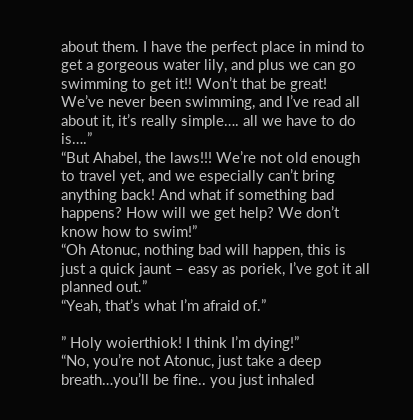about them. I have the perfect place in mind to get a gorgeous water lily, and plus we can go swimming to get it!! Won’t that be great! We’ve never been swimming, and I’ve read all about it, it’s really simple…. all we have to do is….”
“But Ahabel, the laws!!! We’re not old enough to travel yet, and we especially can’t bring anything back! And what if something bad happens? How will we get help? We don’t know how to swim!”
“Oh Atonuc, nothing bad will happen, this is just a quick jaunt – easy as poriek, I’ve got it all planned out.”
“Yeah, that’s what I’m afraid of.”

” Holy woierthiok! I think I’m dying!”
“No, you’re not Atonuc, just take a deep breath…you’ll be fine.. you just inhaled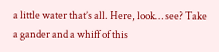a little water that’s all. Here, look… see? Take a gander and a whiff of this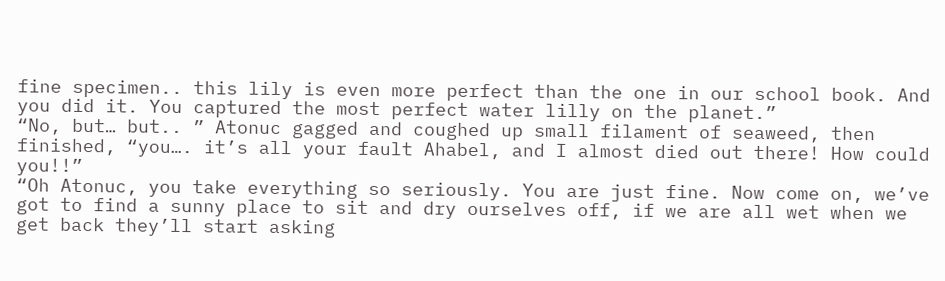fine specimen.. this lily is even more perfect than the one in our school book. And you did it. You captured the most perfect water lilly on the planet.”
“No, but… but.. ” Atonuc gagged and coughed up small filament of seaweed, then finished, “you…. it’s all your fault Ahabel, and I almost died out there! How could you!!”
“Oh Atonuc, you take everything so seriously. You are just fine. Now come on, we’ve got to find a sunny place to sit and dry ourselves off, if we are all wet when we get back they’ll start asking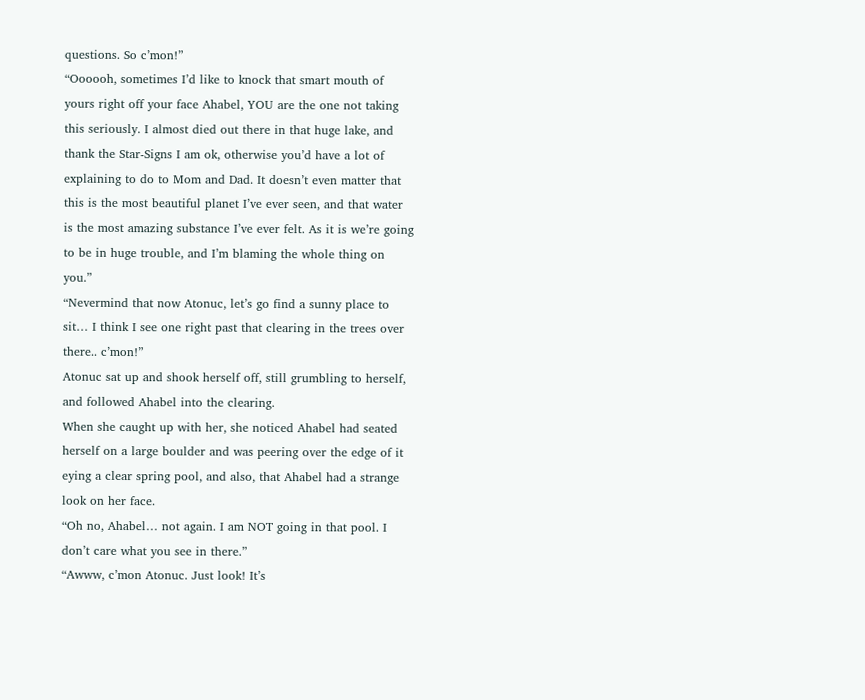questions. So c’mon!”
“Oooooh, sometimes I’d like to knock that smart mouth of yours right off your face Ahabel, YOU are the one not taking this seriously. I almost died out there in that huge lake, and thank the Star-Signs I am ok, otherwise you’d have a lot of explaining to do to Mom and Dad. It doesn’t even matter that this is the most beautiful planet I’ve ever seen, and that water is the most amazing substance I’ve ever felt. As it is we’re going to be in huge trouble, and I’m blaming the whole thing on you.”
“Nevermind that now Atonuc, let’s go find a sunny place to sit… I think I see one right past that clearing in the trees over there.. c’mon!”
Atonuc sat up and shook herself off, still grumbling to herself, and followed Ahabel into the clearing.
When she caught up with her, she noticed Ahabel had seated herself on a large boulder and was peering over the edge of it eying a clear spring pool, and also, that Ahabel had a strange look on her face.
“Oh no, Ahabel… not again. I am NOT going in that pool. I don’t care what you see in there.”
“Awww, c’mon Atonuc. Just look! It’s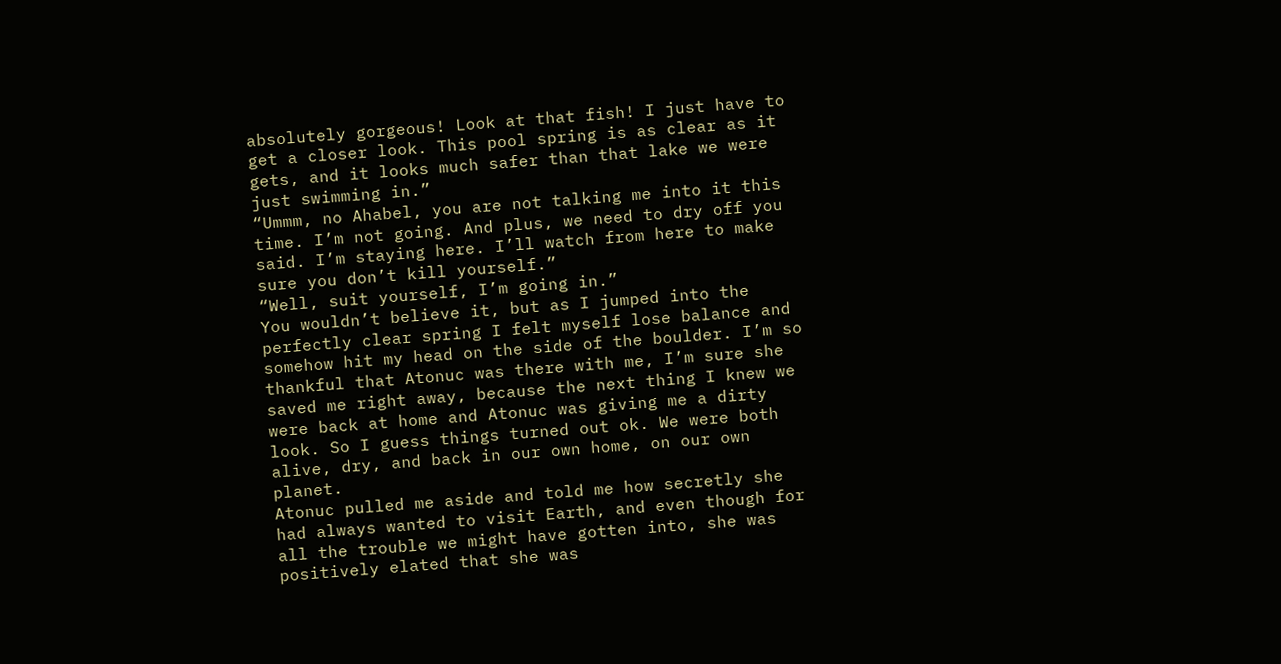absolutely gorgeous! Look at that fish! I just have to get a closer look. This pool spring is as clear as it gets, and it looks much safer than that lake we were just swimming in.”
“Ummm, no Ahabel, you are not talking me into it this time. I’m not going. And plus, we need to dry off you said. I’m staying here. I’ll watch from here to make sure you don’t kill yourself.”
“Well, suit yourself, I’m going in.”
You wouldn’t believe it, but as I jumped into the perfectly clear spring I felt myself lose balance and somehow hit my head on the side of the boulder. I’m so thankful that Atonuc was there with me, I’m sure she saved me right away, because the next thing I knew we were back at home and Atonuc was giving me a dirty look. So I guess things turned out ok. We were both alive, dry, and back in our own home, on our own planet.
Atonuc pulled me aside and told me how secretly she had always wanted to visit Earth, and even though for all the trouble we might have gotten into, she was positively elated that she was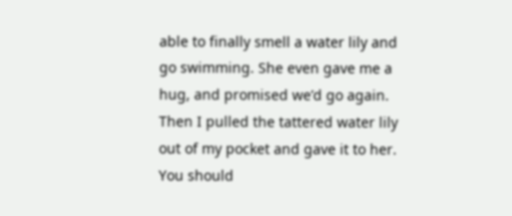able to finally smell a water lily and go swimming. She even gave me a hug, and promised we’d go again. Then I pulled the tattered water lily out of my pocket and gave it to her. You should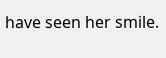have seen her smile.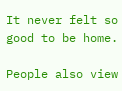It never felt so good to be home.

People also view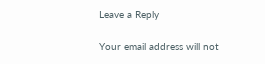Leave a Reply

Your email address will not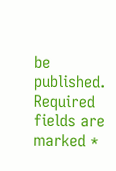be published. Required fields are marked *